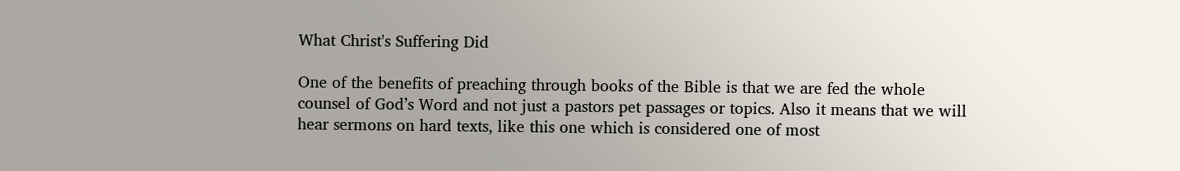What Christ's Suffering Did

One of the benefits of preaching through books of the Bible is that we are fed the whole counsel of God’s Word and not just a pastors pet passages or topics. Also it means that we will hear sermons on hard texts, like this one which is considered one of most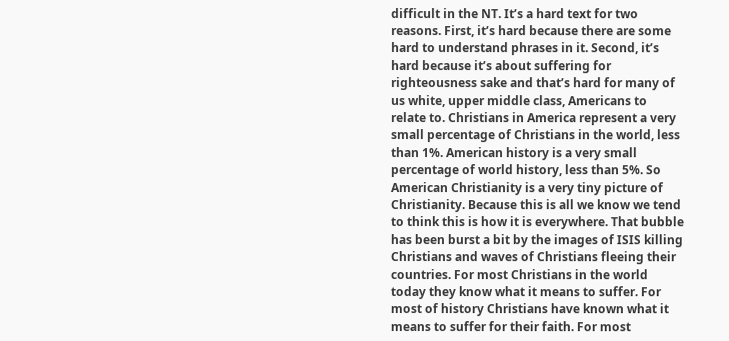difficult in the NT. It’s a hard text for two reasons. First, it’s hard because there are some hard to understand phrases in it. Second, it’s hard because it’s about suffering for righteousness sake and that’s hard for many of us white, upper middle class, Americans to relate to. Christians in America represent a very small percentage of Christians in the world, less than 1%. American history is a very small percentage of world history, less than 5%. So American Christianity is a very tiny picture of Christianity. Because this is all we know we tend to think this is how it is everywhere. That bubble has been burst a bit by the images of ISIS killing Christians and waves of Christians fleeing their countries. For most Christians in the world today they know what it means to suffer. For most of history Christians have known what it means to suffer for their faith. For most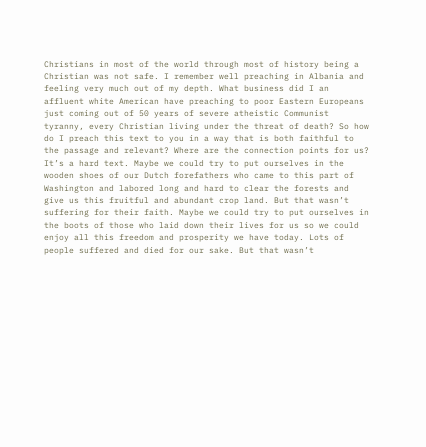Christians in most of the world through most of history being a Christian was not safe. I remember well preaching in Albania and feeling very much out of my depth. What business did I an affluent white American have preaching to poor Eastern Europeans just coming out of 50 years of severe atheistic Communist tyranny, every Christian living under the threat of death? So how do I preach this text to you in a way that is both faithful to the passage and relevant? Where are the connection points for us? It’s a hard text. Maybe we could try to put ourselves in the wooden shoes of our Dutch forefathers who came to this part of Washington and labored long and hard to clear the forests and give us this fruitful and abundant crop land. But that wasn’t suffering for their faith. Maybe we could try to put ourselves in the boots of those who laid down their lives for us so we could enjoy all this freedom and prosperity we have today. Lots of people suffered and died for our sake. But that wasn’t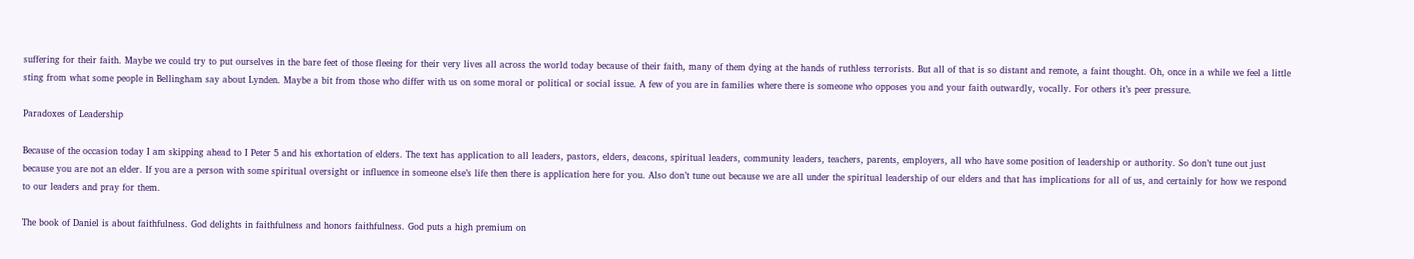suffering for their faith. Maybe we could try to put ourselves in the bare feet of those fleeing for their very lives all across the world today because of their faith, many of them dying at the hands of ruthless terrorists. But all of that is so distant and remote, a faint thought. Oh, once in a while we feel a little sting from what some people in Bellingham say about Lynden. Maybe a bit from those who differ with us on some moral or political or social issue. A few of you are in families where there is someone who opposes you and your faith outwardly, vocally. For others it’s peer pressure.

Paradoxes of Leadership

Because of the occasion today I am skipping ahead to I Peter 5 and his exhortation of elders. The text has application to all leaders, pastors, elders, deacons, spiritual leaders, community leaders, teachers, parents, employers, all who have some position of leadership or authority. So don’t tune out just because you are not an elder. If you are a person with some spiritual oversight or influence in someone else’s life then there is application here for you. Also don’t tune out because we are all under the spiritual leadership of our elders and that has implications for all of us, and certainly for how we respond to our leaders and pray for them.

The book of Daniel is about faithfulness. God delights in faithfulness and honors faithfulness. God puts a high premium on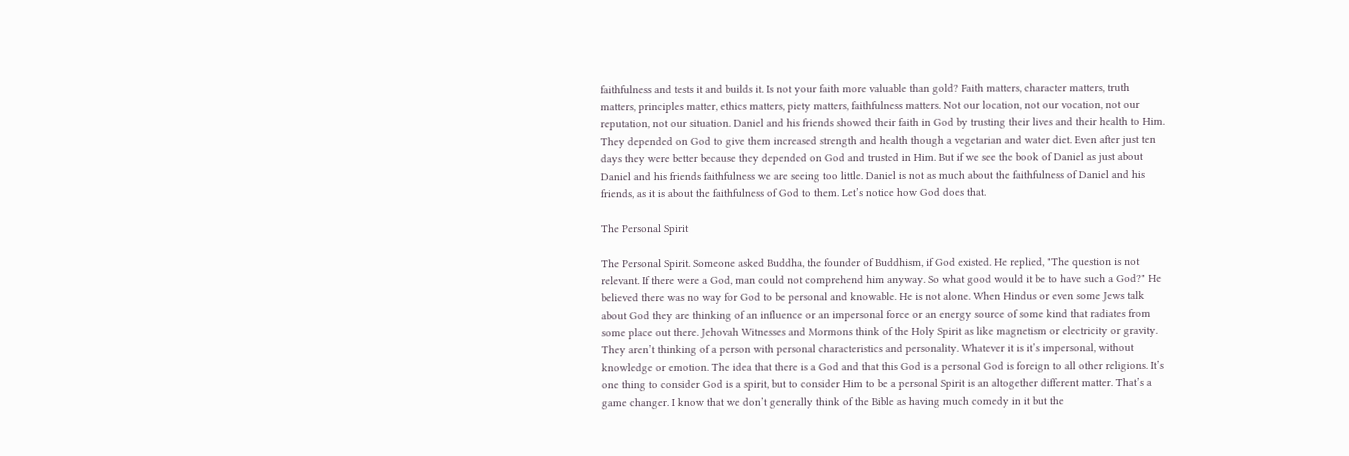faithfulness and tests it and builds it. Is not your faith more valuable than gold? Faith matters, character matters, truth matters, principles matter, ethics matters, piety matters, faithfulness matters. Not our location, not our vocation, not our reputation, not our situation. Daniel and his friends showed their faith in God by trusting their lives and their health to Him. They depended on God to give them increased strength and health though a vegetarian and water diet. Even after just ten days they were better because they depended on God and trusted in Him. But if we see the book of Daniel as just about Daniel and his friends faithfulness we are seeing too little. Daniel is not as much about the faithfulness of Daniel and his friends, as it is about the faithfulness of God to them. Let’s notice how God does that.

The Personal Spirit

The Personal Spirit. Someone asked Buddha, the founder of Buddhism, if God existed. He replied, "The question is not relevant. If there were a God, man could not comprehend him anyway. So what good would it be to have such a God?" He believed there was no way for God to be personal and knowable. He is not alone. When Hindus or even some Jews talk about God they are thinking of an influence or an impersonal force or an energy source of some kind that radiates from some place out there. Jehovah Witnesses and Mormons think of the Holy Spirit as like magnetism or electricity or gravity. They aren’t thinking of a person with personal characteristics and personality. Whatever it is it’s impersonal, without knowledge or emotion. The idea that there is a God and that this God is a personal God is foreign to all other religions. It’s one thing to consider God is a spirit, but to consider Him to be a personal Spirit is an altogether different matter. That’s a game changer. I know that we don’t generally think of the Bible as having much comedy in it but the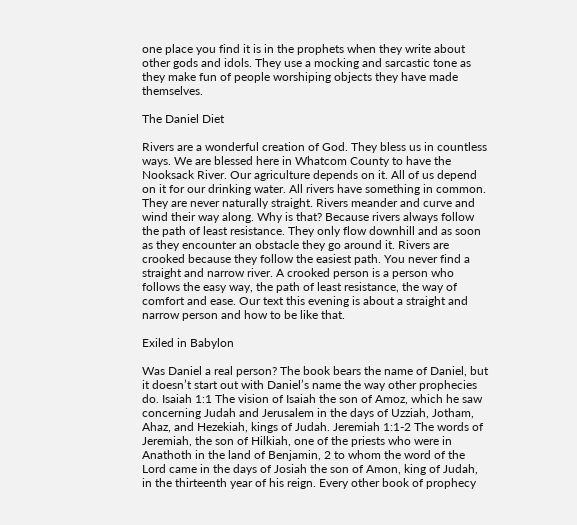one place you find it is in the prophets when they write about other gods and idols. They use a mocking and sarcastic tone as they make fun of people worshiping objects they have made themselves.

The Daniel Diet

Rivers are a wonderful creation of God. They bless us in countless ways. We are blessed here in Whatcom County to have the Nooksack River. Our agriculture depends on it. All of us depend on it for our drinking water. All rivers have something in common. They are never naturally straight. Rivers meander and curve and wind their way along. Why is that? Because rivers always follow the path of least resistance. They only flow downhill and as soon as they encounter an obstacle they go around it. Rivers are crooked because they follow the easiest path. You never find a straight and narrow river. A crooked person is a person who follows the easy way, the path of least resistance, the way of comfort and ease. Our text this evening is about a straight and narrow person and how to be like that.

Exiled in Babylon

Was Daniel a real person? The book bears the name of Daniel, but it doesn’t start out with Daniel’s name the way other prophecies do. Isaiah 1:1 The vision of Isaiah the son of Amoz, which he saw concerning Judah and Jerusalem in the days of Uzziah, Jotham, Ahaz, and Hezekiah, kings of Judah. Jeremiah 1:1-2 The words of Jeremiah, the son of Hilkiah, one of the priests who were in Anathoth in the land of Benjamin, 2 to whom the word of the Lord came in the days of Josiah the son of Amon, king of Judah, in the thirteenth year of his reign. Every other book of prophecy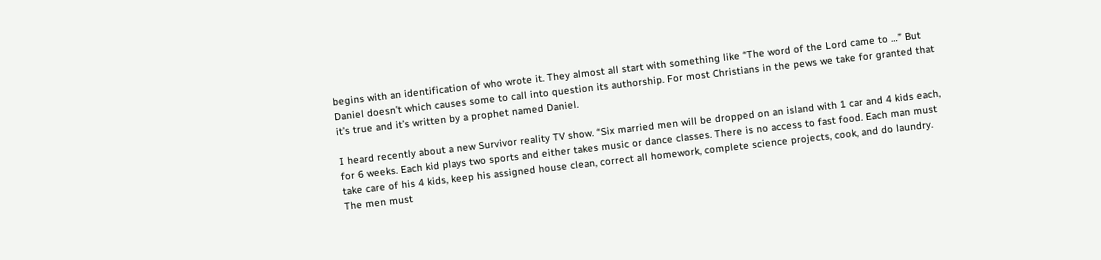begins with an identification of who wrote it. They almost all start with something like “The word of the Lord came to …” But Daniel doesn’t which causes some to call into question its authorship. For most Christians in the pews we take for granted that it’s true and it’s written by a prophet named Daniel.

I heard recently about a new Survivor reality TV show. “Six married men will be dropped on an island with 1 car and 4 kids each, for 6 weeks. Each kid plays two sports and either takes music or dance classes. There is no access to fast food. Each man must take care of his 4 kids, keep his assigned house clean, correct all homework, complete science projects, cook, and do laundry. The men must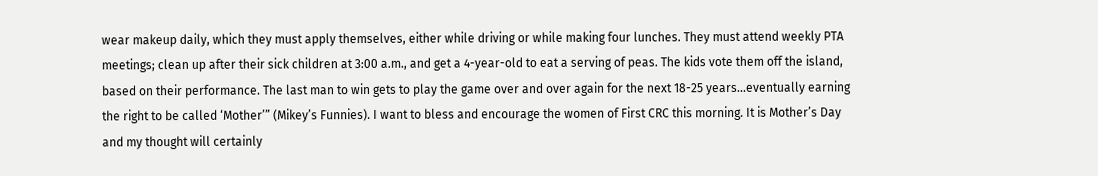wear makeup daily, which they must apply themselves, either while driving or while making four lunches. They must attend weekly PTA meetings; clean up after their sick children at 3:00 a.m., and get a 4-year-old to eat a serving of peas. The kids vote them off the island, based on their performance. The last man to win gets to play the game over and over again for the next 18-25 years...eventually earning the right to be called ‘Mother’” (Mikey’s Funnies). I want to bless and encourage the women of First CRC this morning. It is Mother’s Day and my thought will certainly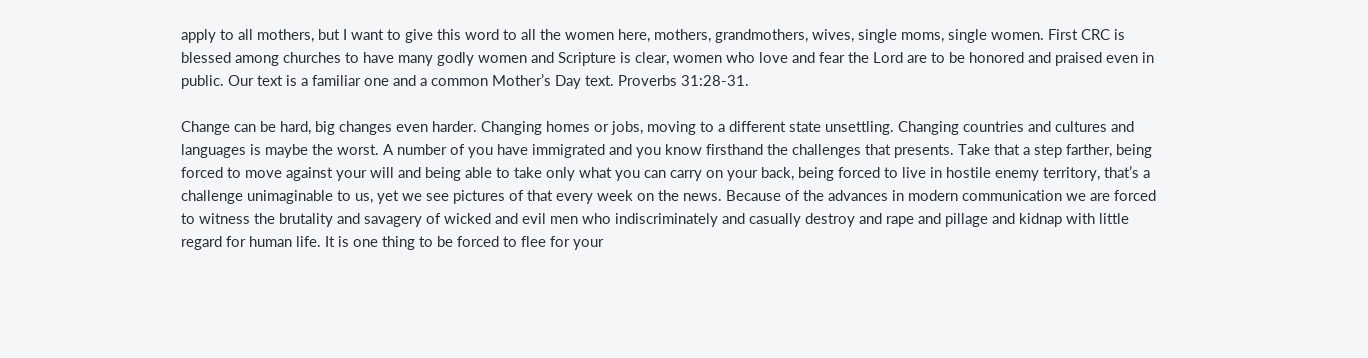apply to all mothers, but I want to give this word to all the women here, mothers, grandmothers, wives, single moms, single women. First CRC is blessed among churches to have many godly women and Scripture is clear, women who love and fear the Lord are to be honored and praised even in public. Our text is a familiar one and a common Mother’s Day text. Proverbs 31:28-31.

Change can be hard, big changes even harder. Changing homes or jobs, moving to a different state unsettling. Changing countries and cultures and languages is maybe the worst. A number of you have immigrated and you know firsthand the challenges that presents. Take that a step farther, being forced to move against your will and being able to take only what you can carry on your back, being forced to live in hostile enemy territory, that’s a challenge unimaginable to us, yet we see pictures of that every week on the news. Because of the advances in modern communication we are forced to witness the brutality and savagery of wicked and evil men who indiscriminately and casually destroy and rape and pillage and kidnap with little regard for human life. It is one thing to be forced to flee for your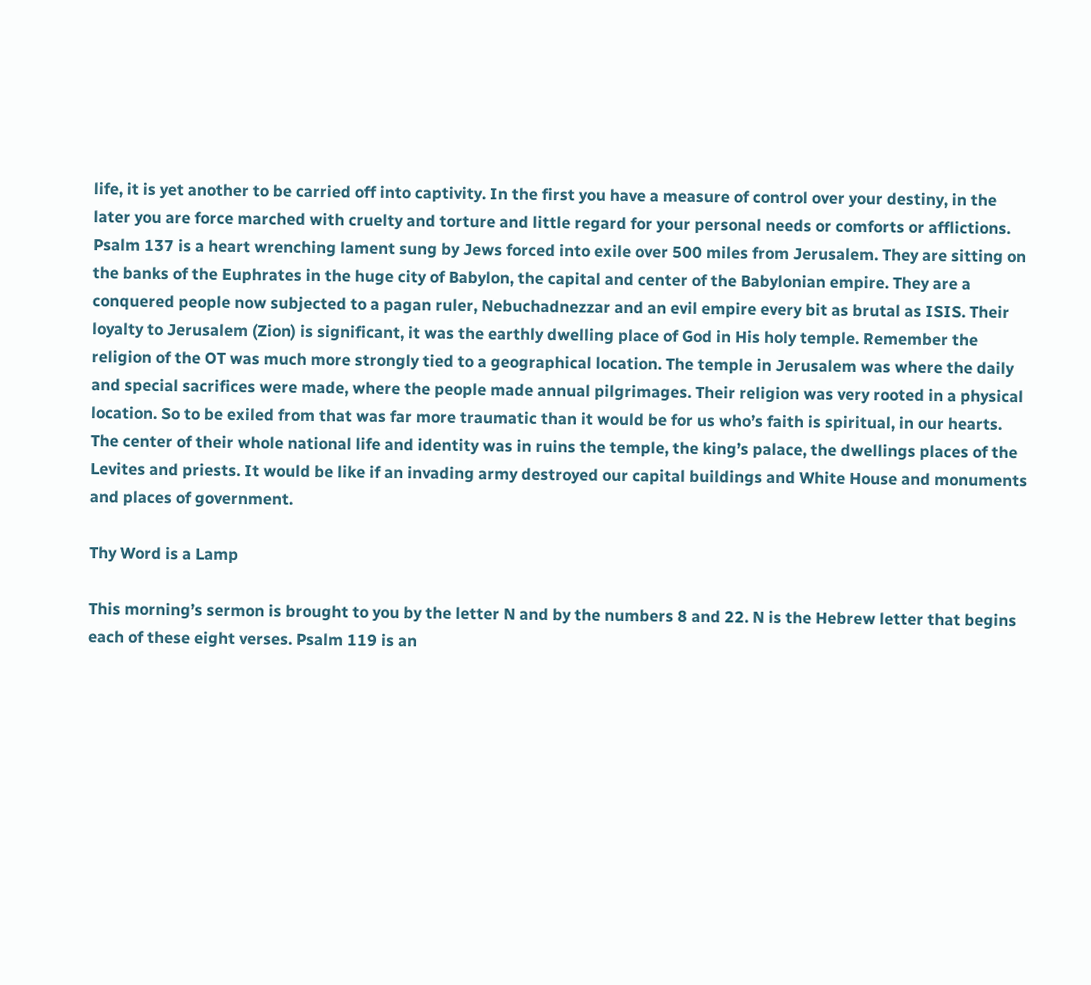life, it is yet another to be carried off into captivity. In the first you have a measure of control over your destiny, in the later you are force marched with cruelty and torture and little regard for your personal needs or comforts or afflictions. Psalm 137 is a heart wrenching lament sung by Jews forced into exile over 500 miles from Jerusalem. They are sitting on the banks of the Euphrates in the huge city of Babylon, the capital and center of the Babylonian empire. They are a conquered people now subjected to a pagan ruler, Nebuchadnezzar and an evil empire every bit as brutal as ISIS. Their loyalty to Jerusalem (Zion) is significant, it was the earthly dwelling place of God in His holy temple. Remember the religion of the OT was much more strongly tied to a geographical location. The temple in Jerusalem was where the daily and special sacrifices were made, where the people made annual pilgrimages. Their religion was very rooted in a physical location. So to be exiled from that was far more traumatic than it would be for us who’s faith is spiritual, in our hearts. The center of their whole national life and identity was in ruins the temple, the king’s palace, the dwellings places of the Levites and priests. It would be like if an invading army destroyed our capital buildings and White House and monuments and places of government.

Thy Word is a Lamp

This morning’s sermon is brought to you by the letter N and by the numbers 8 and 22. N is the Hebrew letter that begins each of these eight verses. Psalm 119 is an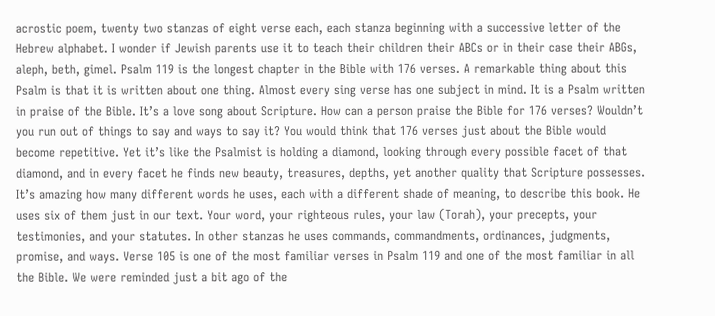acrostic poem, twenty two stanzas of eight verse each, each stanza beginning with a successive letter of the Hebrew alphabet. I wonder if Jewish parents use it to teach their children their ABCs or in their case their ABGs, aleph, beth, gimel. Psalm 119 is the longest chapter in the Bible with 176 verses. A remarkable thing about this Psalm is that it is written about one thing. Almost every sing verse has one subject in mind. It is a Psalm written in praise of the Bible. It’s a love song about Scripture. How can a person praise the Bible for 176 verses? Wouldn’t you run out of things to say and ways to say it? You would think that 176 verses just about the Bible would become repetitive. Yet it’s like the Psalmist is holding a diamond, looking through every possible facet of that diamond, and in every facet he finds new beauty, treasures, depths, yet another quality that Scripture possesses. It’s amazing how many different words he uses, each with a different shade of meaning, to describe this book. He uses six of them just in our text. Your word, your righteous rules, your law (Torah), your precepts, your testimonies, and your statutes. In other stanzas he uses commands, commandments, ordinances, judgments, promise, and ways. Verse 105 is one of the most familiar verses in Psalm 119 and one of the most familiar in all the Bible. We were reminded just a bit ago of the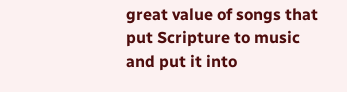great value of songs that put Scripture to music and put it into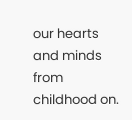our hearts and minds from childhood on.